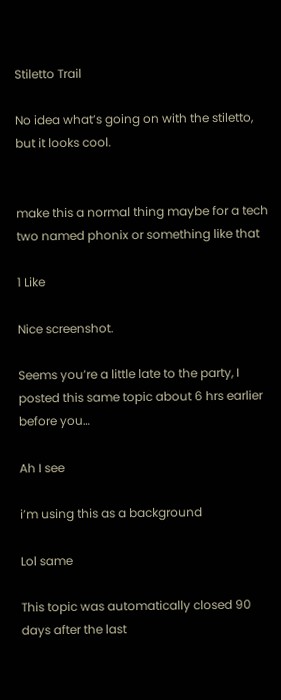Stiletto Trail

No idea what’s going on with the stiletto, but it looks cool.


make this a normal thing maybe for a tech two named phonix or something like that

1 Like

Nice screenshot.

Seems you’re a little late to the party, I posted this same topic about 6 hrs earlier before you…

Ah I see

i’m using this as a background

Lol same

This topic was automatically closed 90 days after the last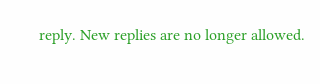reply. New replies are no longer allowed.